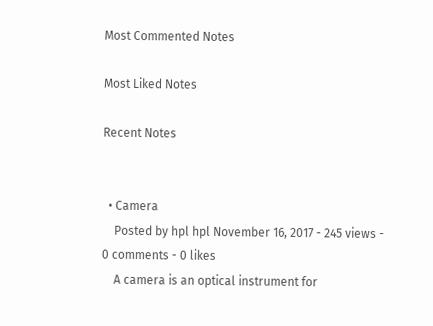Most Commented Notes

Most Liked Notes

Recent Notes


  • Camera
    Posted by hpl hpl November 16, 2017 - 245 views - 0 comments - 0 likes
    A camera is an optical instrument for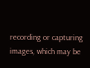recording or capturing images, which may be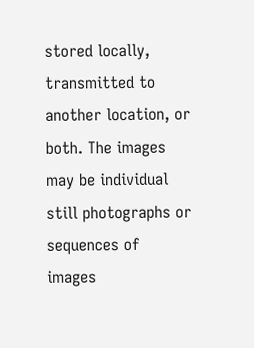stored locally, transmitted to another location, or both. The images may be individual still photographs or sequences of images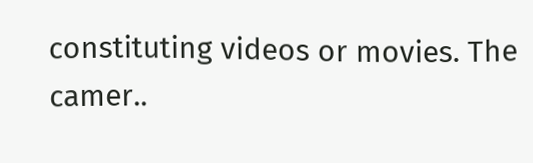constituting videos or movies. The camer..